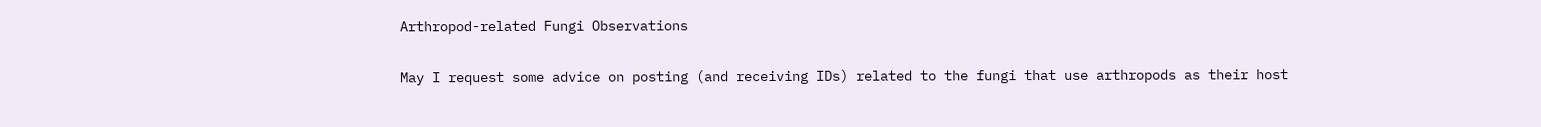Arthropod-related Fungi Observations

May I request some advice on posting (and receiving IDs) related to the fungi that use arthropods as their host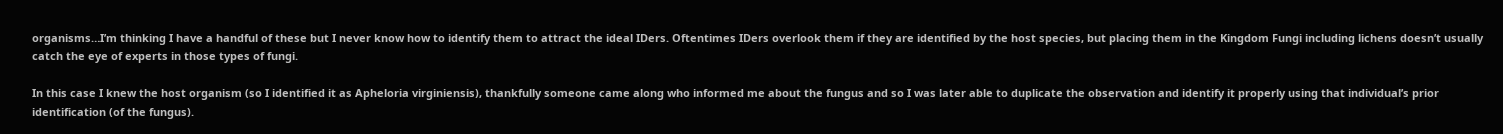organisms…I’m thinking I have a handful of these but I never know how to identify them to attract the ideal IDers. Oftentimes IDers overlook them if they are identified by the host species, but placing them in the Kingdom Fungi including lichens doesn’t usually catch the eye of experts in those types of fungi.

In this case I knew the host organism (so I identified it as Apheloria virginiensis), thankfully someone came along who informed me about the fungus and so I was later able to duplicate the observation and identify it properly using that individual’s prior identification (of the fungus).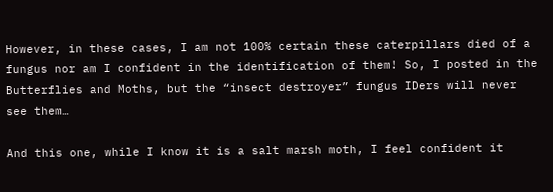However, in these cases, I am not 100% certain these caterpillars died of a fungus nor am I confident in the identification of them! So, I posted in the Butterflies and Moths, but the “insect destroyer” fungus IDers will never see them…

And this one, while I know it is a salt marsh moth, I feel confident it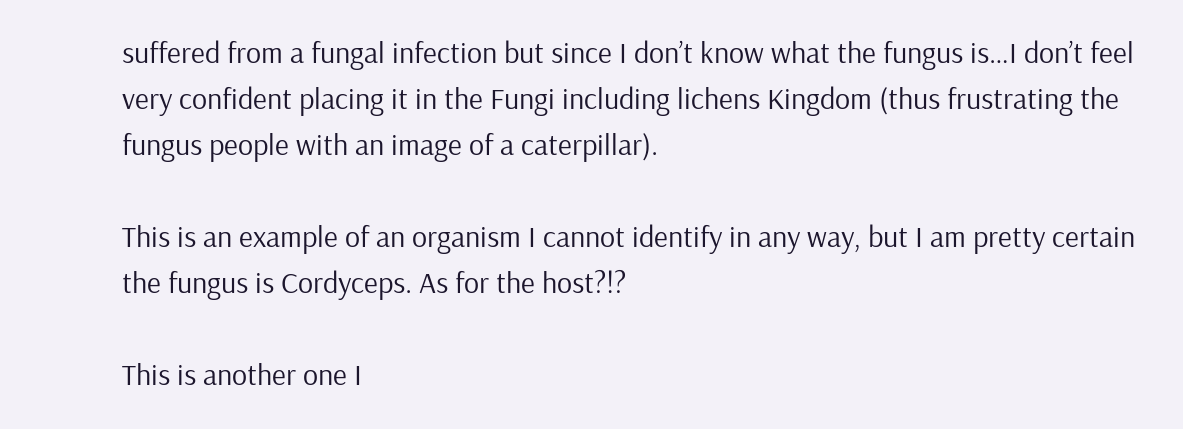suffered from a fungal infection but since I don’t know what the fungus is…I don’t feel very confident placing it in the Fungi including lichens Kingdom (thus frustrating the fungus people with an image of a caterpillar).

This is an example of an organism I cannot identify in any way, but I am pretty certain the fungus is Cordyceps. As for the host?!?

This is another one I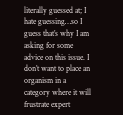literally guessed at; I hate guessing…so I guess that’s why I am asking for some advice on this issue. I don’t want to place an organism in a category where it will frustrate expert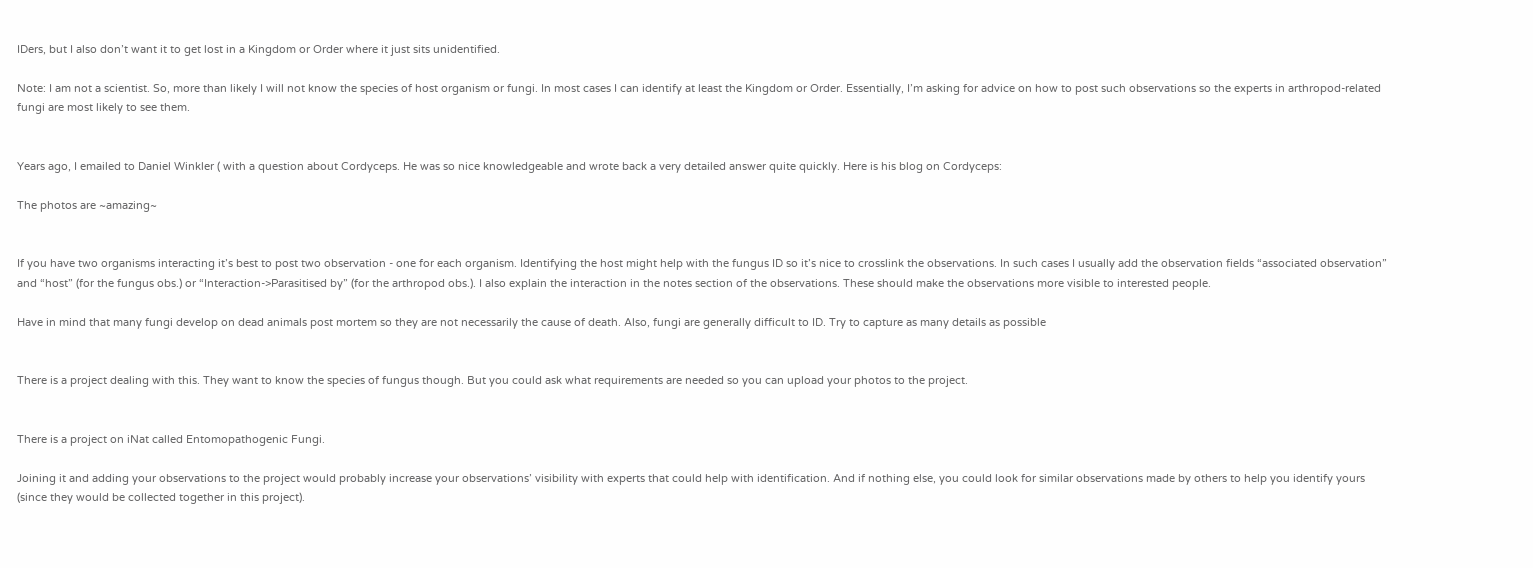IDers, but I also don’t want it to get lost in a Kingdom or Order where it just sits unidentified.

Note: I am not a scientist. So, more than likely I will not know the species of host organism or fungi. In most cases I can identify at least the Kingdom or Order. Essentially, I’m asking for advice on how to post such observations so the experts in arthropod-related fungi are most likely to see them.


Years ago, I emailed to Daniel Winkler ( with a question about Cordyceps. He was so nice knowledgeable and wrote back a very detailed answer quite quickly. Here is his blog on Cordyceps:

The photos are ~amazing~


If you have two organisms interacting it’s best to post two observation - one for each organism. Identifying the host might help with the fungus ID so it’s nice to crosslink the observations. In such cases I usually add the observation fields “associated observation” and “host” (for the fungus obs.) or “Interaction->Parasitised by” (for the arthropod obs.). I also explain the interaction in the notes section of the observations. These should make the observations more visible to interested people.

Have in mind that many fungi develop on dead animals post mortem so they are not necessarily the cause of death. Also, fungi are generally difficult to ID. Try to capture as many details as possible


There is a project dealing with this. They want to know the species of fungus though. But you could ask what requirements are needed so you can upload your photos to the project.


There is a project on iNat called Entomopathogenic Fungi.

Joining it and adding your observations to the project would probably increase your observations’ visibility with experts that could help with identification. And if nothing else, you could look for similar observations made by others to help you identify yours (since they would be collected together in this project).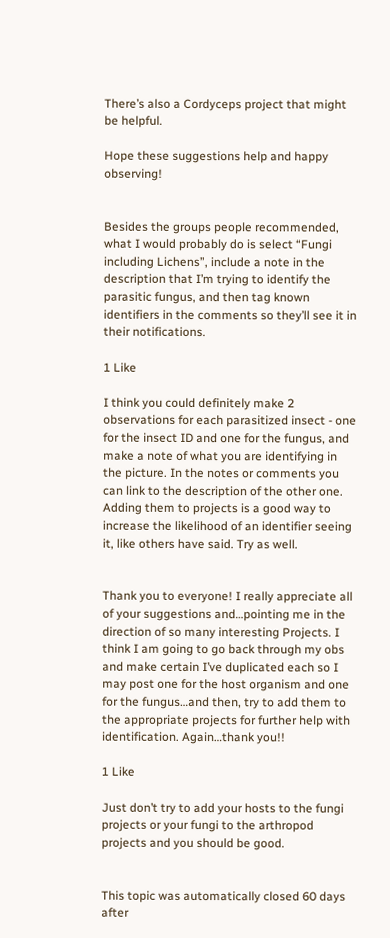There’s also a Cordyceps project that might be helpful.

Hope these suggestions help and happy observing!


Besides the groups people recommended, what I would probably do is select “Fungi including Lichens”, include a note in the description that I’m trying to identify the parasitic fungus, and then tag known identifiers in the comments so they’ll see it in their notifications.

1 Like

I think you could definitely make 2 observations for each parasitized insect - one for the insect ID and one for the fungus, and make a note of what you are identifying in the picture. In the notes or comments you can link to the description of the other one. Adding them to projects is a good way to increase the likelihood of an identifier seeing it, like others have said. Try as well.


Thank you to everyone! I really appreciate all of your suggestions and…pointing me in the direction of so many interesting Projects. I think I am going to go back through my obs and make certain I’ve duplicated each so I may post one for the host organism and one for the fungus…and then, try to add them to the appropriate projects for further help with identification. Again…thank you!!

1 Like

Just don’t try to add your hosts to the fungi projects or your fungi to the arthropod projects and you should be good.


This topic was automatically closed 60 days after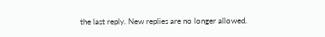the last reply. New replies are no longer allowed.